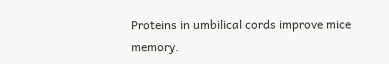Proteins in umbilical cords improve mice memory.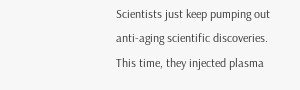Scientists just keep pumping out anti-aging scientific discoveries. This time, they injected plasma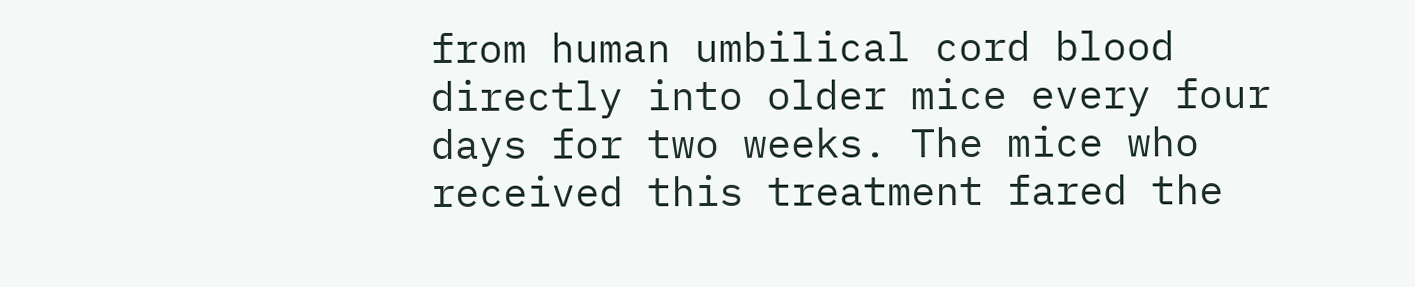from human umbilical cord blood directly into older mice every four days for two weeks. The mice who received this treatment fared the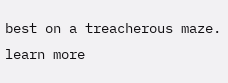best on a treacherous maze. learn more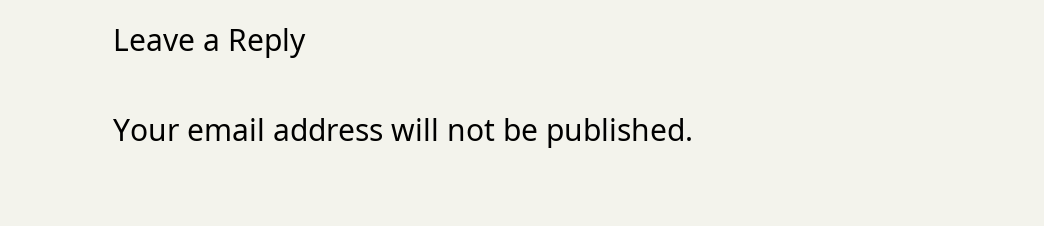Leave a Reply

Your email address will not be published.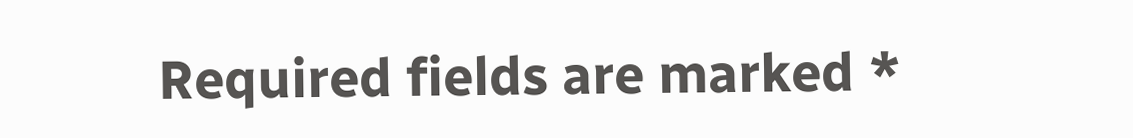Required fields are marked *